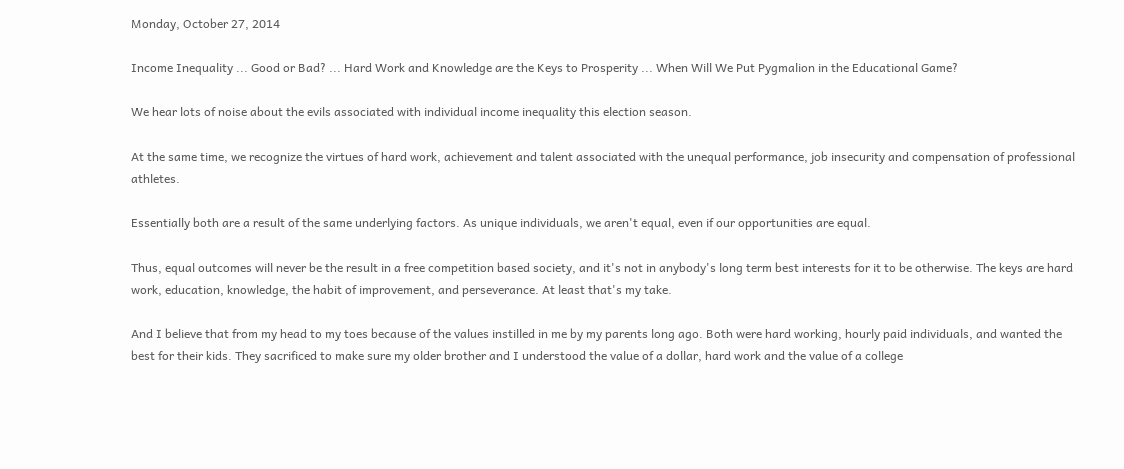Monday, October 27, 2014

Income Inequality ... Good or Bad? ... Hard Work and Knowledge are the Keys to Prosperity ... When Will We Put Pygmalion in the Educational Game?

We hear lots of noise about the evils associated with individual income inequality this election season.

At the same time, we recognize the virtues of hard work, achievement and talent associated with the unequal performance, job insecurity and compensation of professional athletes.

Essentially both are a result of the same underlying factors. As unique individuals, we aren't equal, even if our opportunities are equal.

Thus, equal outcomes will never be the result in a free competition based society, and it's not in anybody's long term best interests for it to be otherwise. The keys are hard work, education, knowledge, the habit of improvement, and perseverance. At least that's my take.

And I believe that from my head to my toes because of the values instilled in me by my parents long ago. Both were hard working, hourly paid individuals, and wanted the best for their kids. They sacrificed to make sure my older brother and I understood the value of a dollar, hard work and the value of a college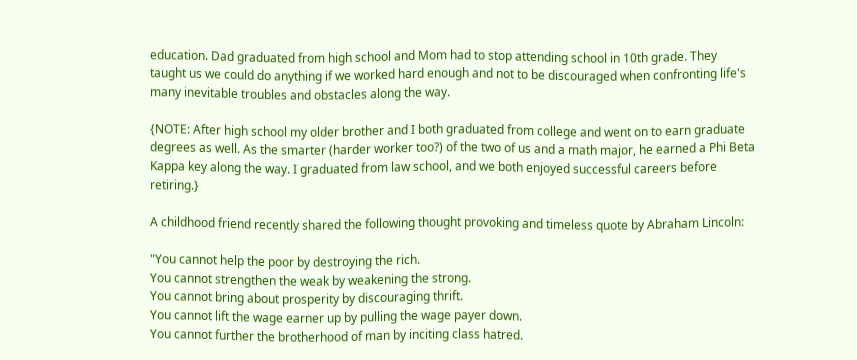education. Dad graduated from high school and Mom had to stop attending school in 10th grade. They taught us we could do anything if we worked hard enough and not to be discouraged when confronting life's many inevitable troubles and obstacles along the way.

{NOTE: After high school my older brother and I both graduated from college and went on to earn graduate degrees as well. As the smarter (harder worker too?) of the two of us and a math major, he earned a Phi Beta Kappa key along the way. I graduated from law school, and we both enjoyed successful careers before retiring.}

A childhood friend recently shared the following thought provoking and timeless quote by Abraham Lincoln:

"You cannot help the poor by destroying the rich.
You cannot strengthen the weak by weakening the strong.
You cannot bring about prosperity by discouraging thrift.
You cannot lift the wage earner up by pulling the wage payer down.
You cannot further the brotherhood of man by inciting class hatred.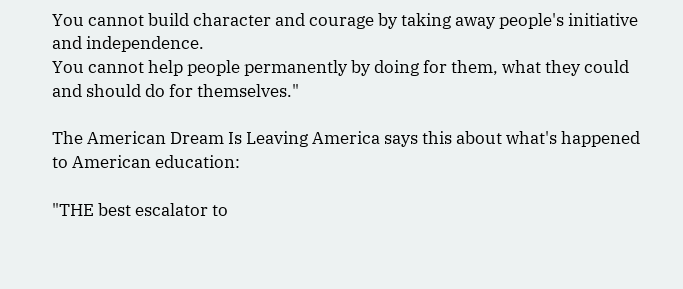You cannot build character and courage by taking away people's initiative and independence.
You cannot help people permanently by doing for them, what they could and should do for themselves."

The American Dream Is Leaving America says this about what's happened to American education:

"THE best escalator to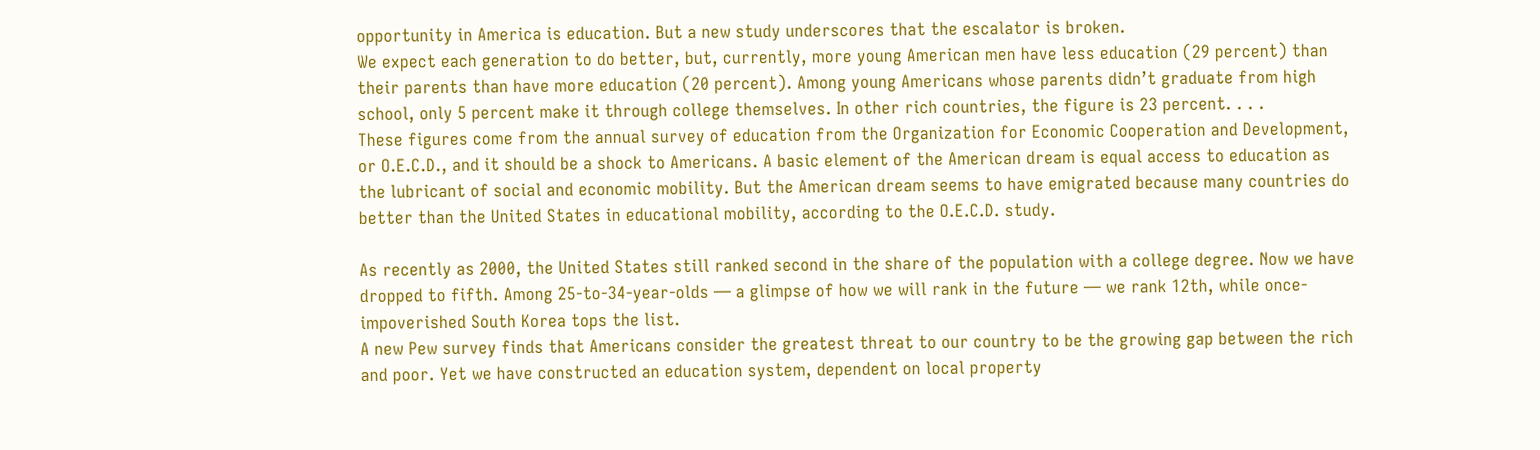opportunity in America is education. But a new study underscores that the escalator is broken.
We expect each generation to do better, but, currently, more young American men have less education (29 percent) than their parents than have more education (20 percent). Among young Americans whose parents didn’t graduate from high school, only 5 percent make it through college themselves. In other rich countries, the figure is 23 percent. . . .
These figures come from the annual survey of education from the Organization for Economic Cooperation and Development, or O.E.C.D., and it should be a shock to Americans. A basic element of the American dream is equal access to education as the lubricant of social and economic mobility. But the American dream seems to have emigrated because many countries do better than the United States in educational mobility, according to the O.E.C.D. study.

As recently as 2000, the United States still ranked second in the share of the population with a college degree. Now we have dropped to fifth. Among 25-to-34-year-olds — a glimpse of how we will rank in the future — we rank 12th, while once-impoverished South Korea tops the list.
A new Pew survey finds that Americans consider the greatest threat to our country to be the growing gap between the rich and poor. Yet we have constructed an education system, dependent on local property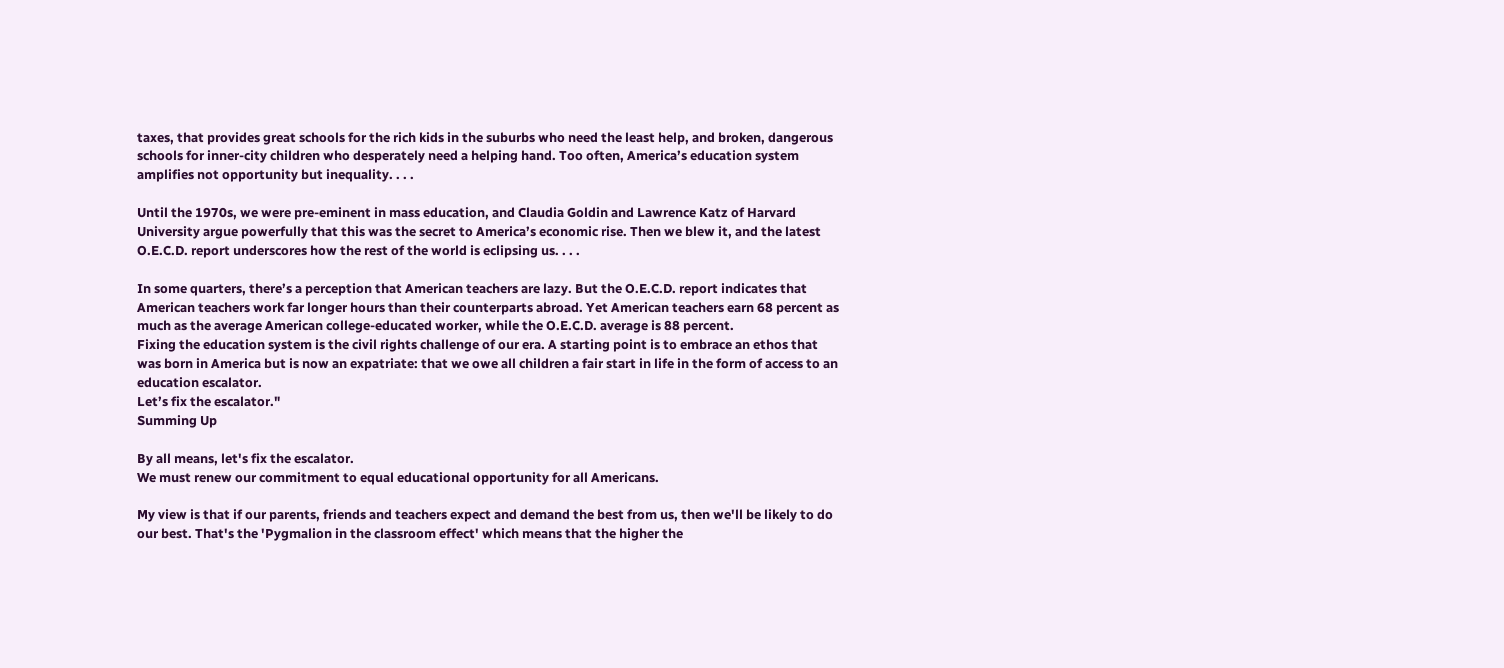taxes, that provides great schools for the rich kids in the suburbs who need the least help, and broken, dangerous schools for inner-city children who desperately need a helping hand. Too often, America’s education system amplifies not opportunity but inequality. . . .

Until the 1970s, we were pre-eminent in mass education, and Claudia Goldin and Lawrence Katz of Harvard University argue powerfully that this was the secret to America’s economic rise. Then we blew it, and the latest O.E.C.D. report underscores how the rest of the world is eclipsing us. . . .

In some quarters, there’s a perception that American teachers are lazy. But the O.E.C.D. report indicates that American teachers work far longer hours than their counterparts abroad. Yet American teachers earn 68 percent as much as the average American college-educated worker, while the O.E.C.D. average is 88 percent.
Fixing the education system is the civil rights challenge of our era. A starting point is to embrace an ethos that was born in America but is now an expatriate: that we owe all children a fair start in life in the form of access to an education escalator.
Let’s fix the escalator."
Summing Up

By all means, let's fix the escalator.
We must renew our commitment to equal educational opportunity for all Americans.

My view is that if our parents, friends and teachers expect and demand the best from us, then we'll be likely to do our best. That's the 'Pygmalion in the classroom effect' which means that the higher the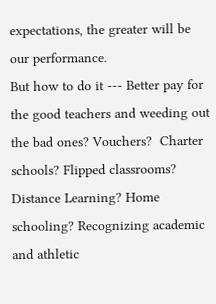expectations, the greater will be our performance.
But how to do it --- Better pay for the good teachers and weeding out the bad ones? Vouchers?  Charter schools? Flipped classrooms? Distance Learning? Home schooling? Recognizing academic and athletic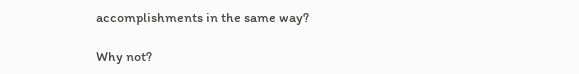accomplishments in the same way?

Why not?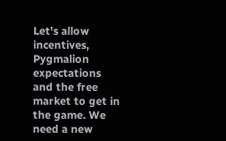Let's allow incentives, Pygmalion expectations and the free market to get in the game. We need a new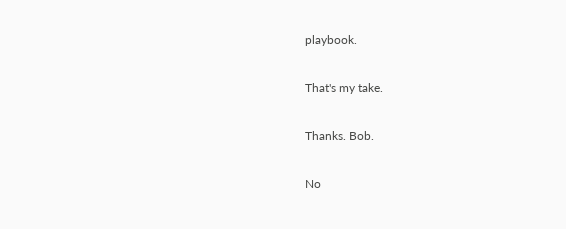playbook.

That's my take.

Thanks. Bob.

No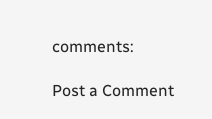comments:

Post a Comment